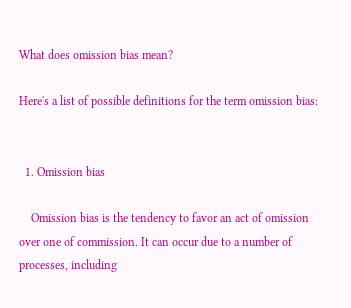What does omission bias mean?

Here's a list of possible definitions for the term omission bias:


  1. Omission bias

    Omission bias is the tendency to favor an act of omission over one of commission. It can occur due to a number of processes, including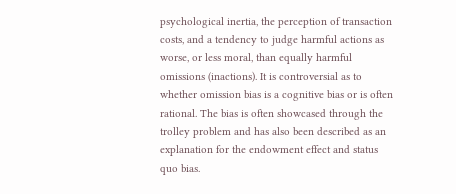psychological inertia, the perception of transaction costs, and a tendency to judge harmful actions as worse, or less moral, than equally harmful omissions (inactions). It is controversial as to whether omission bias is a cognitive bias or is often rational. The bias is often showcased through the trolley problem and has also been described as an explanation for the endowment effect and status quo bias.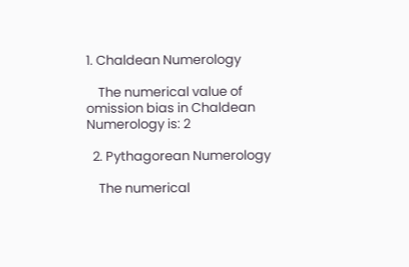1. Chaldean Numerology

    The numerical value of omission bias in Chaldean Numerology is: 2

  2. Pythagorean Numerology

    The numerical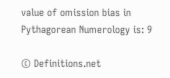value of omission bias in Pythagorean Numerology is: 9

© Definitions.net